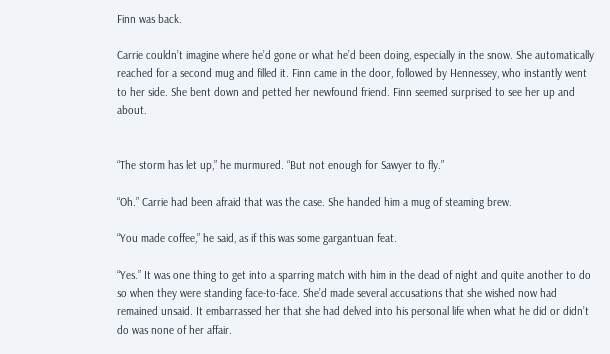Finn was back.

Carrie couldn’t imagine where he’d gone or what he’d been doing, especially in the snow. She automatically reached for a second mug and filled it. Finn came in the door, followed by Hennessey, who instantly went to her side. She bent down and petted her newfound friend. Finn seemed surprised to see her up and about.


“The storm has let up,” he murmured. “But not enough for Sawyer to fly.”

“Oh.” Carrie had been afraid that was the case. She handed him a mug of steaming brew.

“You made coffee,” he said, as if this was some gargantuan feat.

“Yes.” It was one thing to get into a sparring match with him in the dead of night and quite another to do so when they were standing face-to-face. She’d made several accusations that she wished now had remained unsaid. It embarrassed her that she had delved into his personal life when what he did or didn’t do was none of her affair.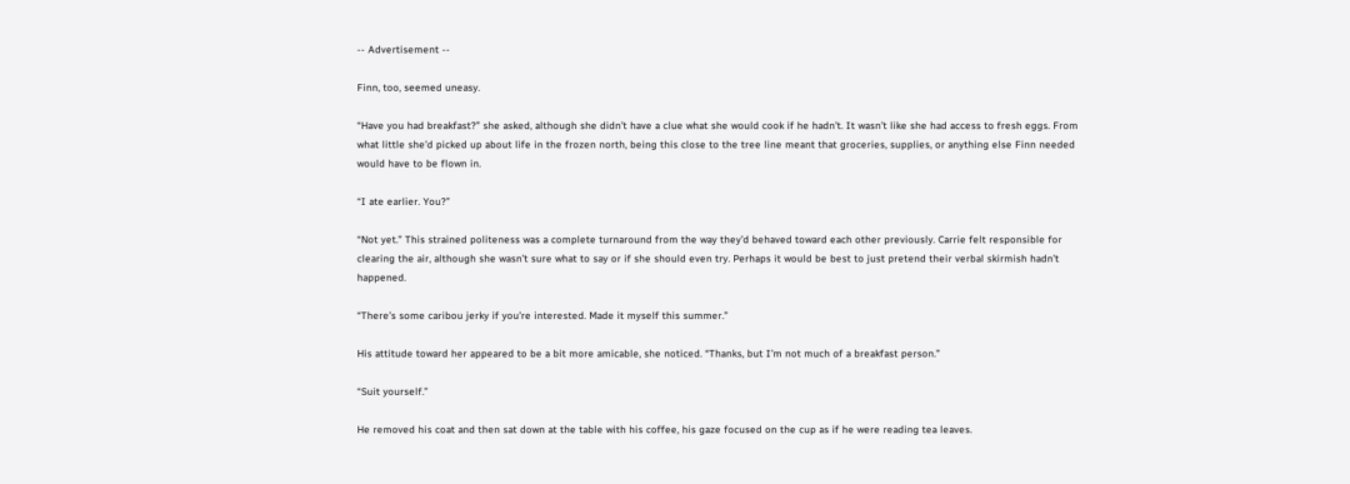-- Advertisement --

Finn, too, seemed uneasy.

“Have you had breakfast?” she asked, although she didn’t have a clue what she would cook if he hadn’t. It wasn’t like she had access to fresh eggs. From what little she’d picked up about life in the frozen north, being this close to the tree line meant that groceries, supplies, or anything else Finn needed would have to be flown in.

“I ate earlier. You?”

“Not yet.” This strained politeness was a complete turnaround from the way they’d behaved toward each other previously. Carrie felt responsible for clearing the air, although she wasn’t sure what to say or if she should even try. Perhaps it would be best to just pretend their verbal skirmish hadn’t happened.

“There’s some caribou jerky if you’re interested. Made it myself this summer.”

His attitude toward her appeared to be a bit more amicable, she noticed. “Thanks, but I’m not much of a breakfast person.”

“Suit yourself.”

He removed his coat and then sat down at the table with his coffee, his gaze focused on the cup as if he were reading tea leaves.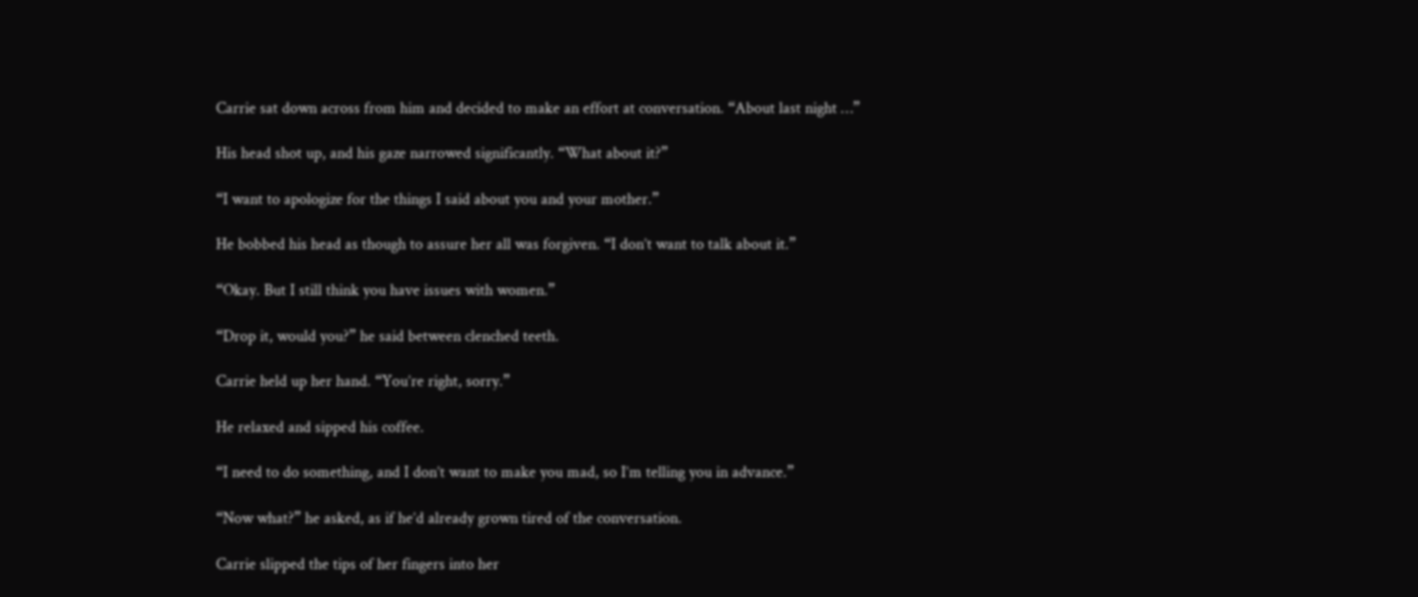Carrie sat down across from him and decided to make an effort at conversation. “About last night …”

His head shot up, and his gaze narrowed significantly. “What about it?”

“I want to apologize for the things I said about you and your mother.”

He bobbed his head as though to assure her all was forgiven. “I don’t want to talk about it.”

“Okay. But I still think you have issues with women.”

“Drop it, would you?” he said between clenched teeth.

Carrie held up her hand. “You’re right, sorry.”

He relaxed and sipped his coffee.

“I need to do something, and I don’t want to make you mad, so I’m telling you in advance.”

“Now what?” he asked, as if he’d already grown tired of the conversation.

Carrie slipped the tips of her fingers into her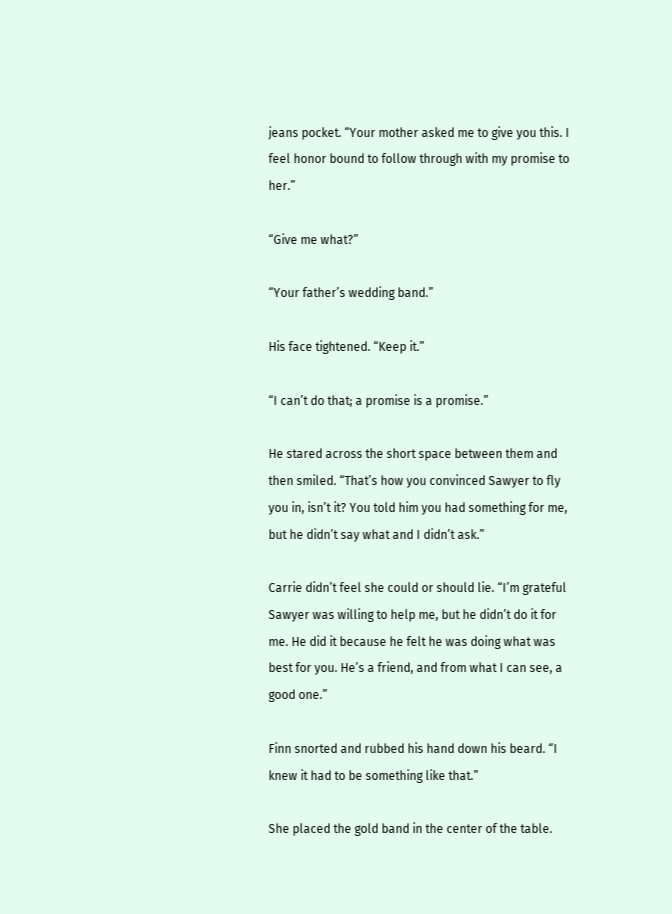jeans pocket. “Your mother asked me to give you this. I feel honor bound to follow through with my promise to her.”

“Give me what?”

“Your father’s wedding band.”

His face tightened. “Keep it.”

“I can’t do that; a promise is a promise.”

He stared across the short space between them and then smiled. “That’s how you convinced Sawyer to fly you in, isn’t it? You told him you had something for me, but he didn’t say what and I didn’t ask.”

Carrie didn’t feel she could or should lie. “I’m grateful Sawyer was willing to help me, but he didn’t do it for me. He did it because he felt he was doing what was best for you. He’s a friend, and from what I can see, a good one.”

Finn snorted and rubbed his hand down his beard. “I knew it had to be something like that.”

She placed the gold band in the center of the table.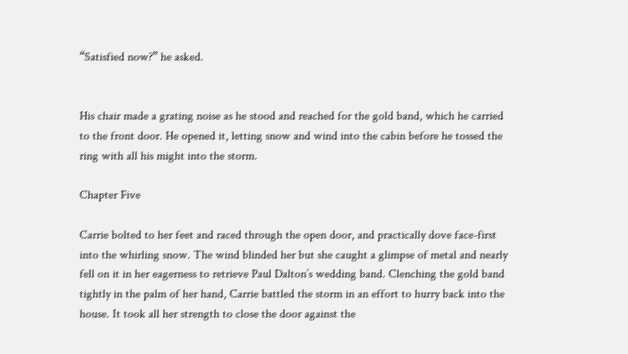“Satisfied now?” he asked.


His chair made a grating noise as he stood and reached for the gold band, which he carried to the front door. He opened it, letting snow and wind into the cabin before he tossed the ring with all his might into the storm.

Chapter Five

Carrie bolted to her feet and raced through the open door, and practically dove face-first into the whirling snow. The wind blinded her but she caught a glimpse of metal and nearly fell on it in her eagerness to retrieve Paul Dalton’s wedding band. Clenching the gold band tightly in the palm of her hand, Carrie battled the storm in an effort to hurry back into the house. It took all her strength to close the door against the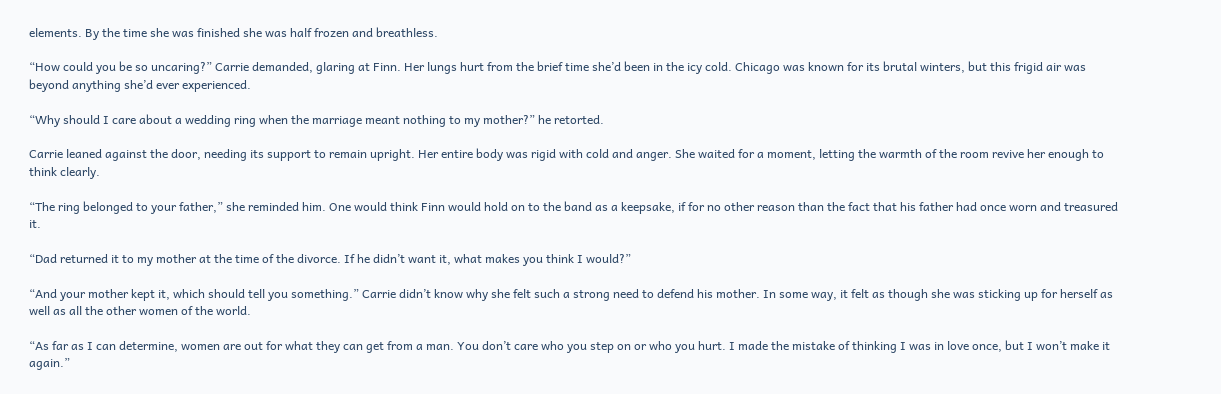elements. By the time she was finished she was half frozen and breathless.

“How could you be so uncaring?” Carrie demanded, glaring at Finn. Her lungs hurt from the brief time she’d been in the icy cold. Chicago was known for its brutal winters, but this frigid air was beyond anything she’d ever experienced.

“Why should I care about a wedding ring when the marriage meant nothing to my mother?” he retorted.

Carrie leaned against the door, needing its support to remain upright. Her entire body was rigid with cold and anger. She waited for a moment, letting the warmth of the room revive her enough to think clearly.

“The ring belonged to your father,” she reminded him. One would think Finn would hold on to the band as a keepsake, if for no other reason than the fact that his father had once worn and treasured it.

“Dad returned it to my mother at the time of the divorce. If he didn’t want it, what makes you think I would?”

“And your mother kept it, which should tell you something.” Carrie didn’t know why she felt such a strong need to defend his mother. In some way, it felt as though she was sticking up for herself as well as all the other women of the world.

“As far as I can determine, women are out for what they can get from a man. You don’t care who you step on or who you hurt. I made the mistake of thinking I was in love once, but I won’t make it again.”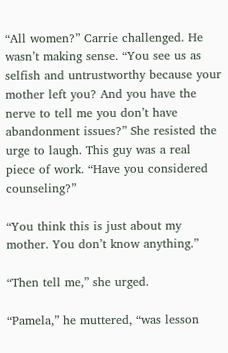“All women?” Carrie challenged. He wasn’t making sense. “You see us as selfish and untrustworthy because your mother left you? And you have the nerve to tell me you don’t have abandonment issues?” She resisted the urge to laugh. This guy was a real piece of work. “Have you considered counseling?”

“You think this is just about my mother. You don’t know anything.”

“Then tell me,” she urged.

“Pamela,” he muttered, “was lesson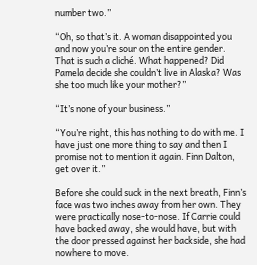number two.”

“Oh, so that’s it. A woman disappointed you and now you’re sour on the entire gender. That is such a cliché. What happened? Did Pamela decide she couldn’t live in Alaska? Was she too much like your mother?”

“It’s none of your business.”

“You’re right, this has nothing to do with me. I have just one more thing to say and then I promise not to mention it again. Finn Dalton, get over it.”

Before she could suck in the next breath, Finn’s face was two inches away from her own. They were practically nose-to-nose. If Carrie could have backed away, she would have, but with the door pressed against her backside, she had nowhere to move.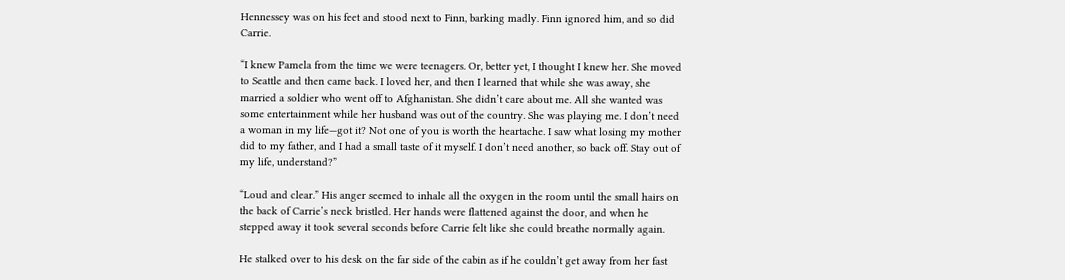Hennessey was on his feet and stood next to Finn, barking madly. Finn ignored him, and so did Carrie.

“I knew Pamela from the time we were teenagers. Or, better yet, I thought I knew her. She moved to Seattle and then came back. I loved her, and then I learned that while she was away, she married a soldier who went off to Afghanistan. She didn’t care about me. All she wanted was some entertainment while her husband was out of the country. She was playing me. I don’t need a woman in my life—got it? Not one of you is worth the heartache. I saw what losing my mother did to my father, and I had a small taste of it myself. I don’t need another, so back off. Stay out of my life, understand?”

“Loud and clear.” His anger seemed to inhale all the oxygen in the room until the small hairs on the back of Carrie’s neck bristled. Her hands were flattened against the door, and when he stepped away it took several seconds before Carrie felt like she could breathe normally again.

He stalked over to his desk on the far side of the cabin as if he couldn’t get away from her fast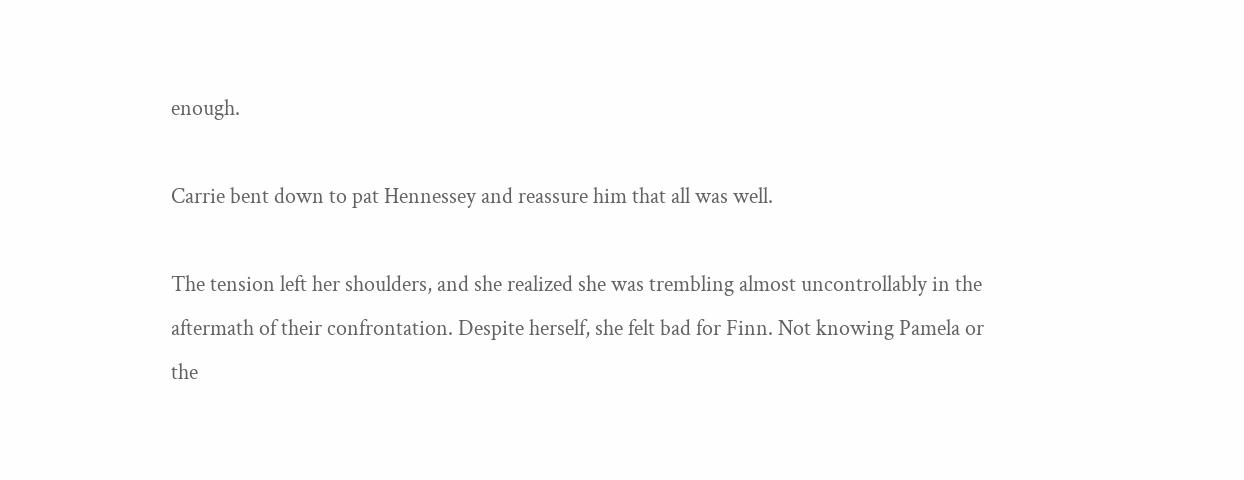enough.

Carrie bent down to pat Hennessey and reassure him that all was well.

The tension left her shoulders, and she realized she was trembling almost uncontrollably in the aftermath of their confrontation. Despite herself, she felt bad for Finn. Not knowing Pamela or the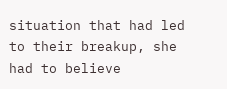situation that had led to their breakup, she had to believe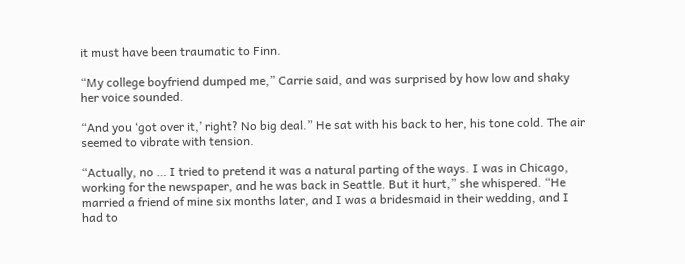it must have been traumatic to Finn.

“My college boyfriend dumped me,” Carrie said, and was surprised by how low and shaky her voice sounded.

“And you ‘got over it,’ right? No big deal.” He sat with his back to her, his tone cold. The air seemed to vibrate with tension.

“Actually, no … I tried to pretend it was a natural parting of the ways. I was in Chicago, working for the newspaper, and he was back in Seattle. But it hurt,” she whispered. “He married a friend of mine six months later, and I was a bridesmaid in their wedding, and I had to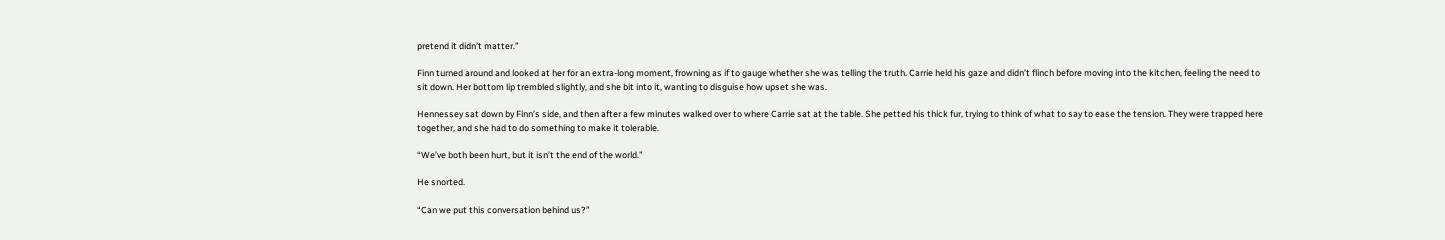pretend it didn’t matter.”

Finn turned around and looked at her for an extra-long moment, frowning as if to gauge whether she was telling the truth. Carrie held his gaze and didn’t flinch before moving into the kitchen, feeling the need to sit down. Her bottom lip trembled slightly, and she bit into it, wanting to disguise how upset she was.

Hennessey sat down by Finn’s side, and then after a few minutes walked over to where Carrie sat at the table. She petted his thick fur, trying to think of what to say to ease the tension. They were trapped here together, and she had to do something to make it tolerable.

“We’ve both been hurt, but it isn’t the end of the world.”

He snorted.

“Can we put this conversation behind us?”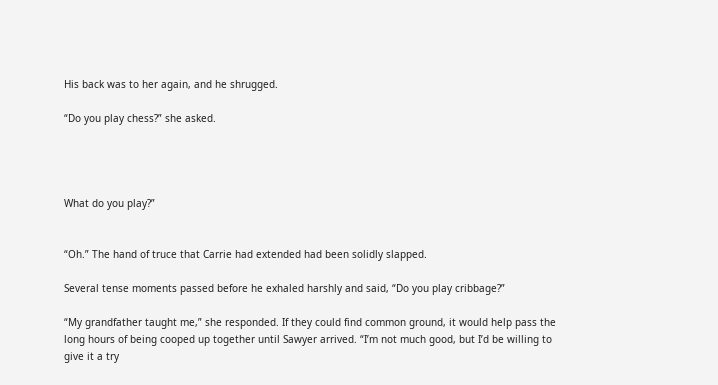His back was to her again, and he shrugged.

“Do you play chess?” she asked.




What do you play?”


“Oh.” The hand of truce that Carrie had extended had been solidly slapped.

Several tense moments passed before he exhaled harshly and said, “Do you play cribbage?”

“My grandfather taught me,” she responded. If they could find common ground, it would help pass the long hours of being cooped up together until Sawyer arrived. “I’m not much good, but I’d be willing to give it a try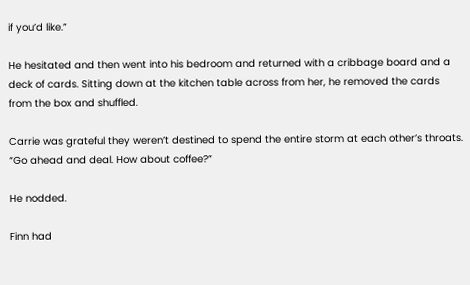if you’d like.”

He hesitated and then went into his bedroom and returned with a cribbage board and a deck of cards. Sitting down at the kitchen table across from her, he removed the cards from the box and shuffled.

Carrie was grateful they weren’t destined to spend the entire storm at each other’s throats. “Go ahead and deal. How about coffee?”

He nodded.

Finn had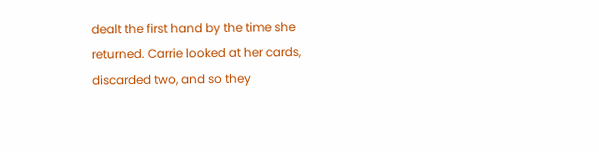dealt the first hand by the time she returned. Carrie looked at her cards, discarded two, and so they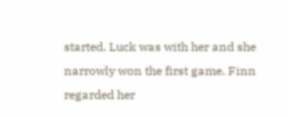started. Luck was with her and she narrowly won the first game. Finn regarded her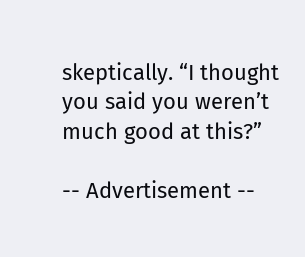skeptically. “I thought you said you weren’t much good at this?”

-- Advertisement --